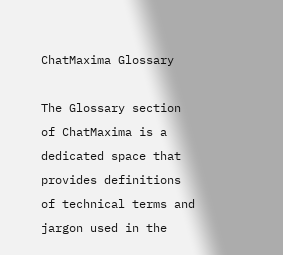ChatMaxima Glossary

The Glossary section of ChatMaxima is a dedicated space that provides definitions of technical terms and jargon used in the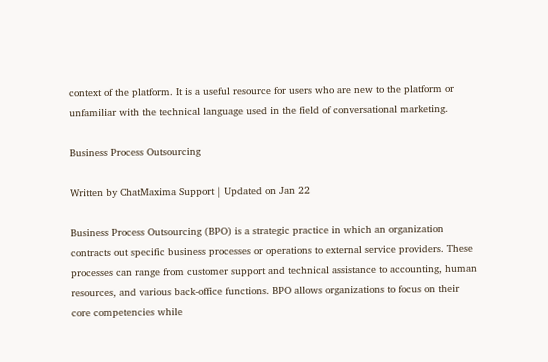context of the platform. It is a useful resource for users who are new to the platform or unfamiliar with the technical language used in the field of conversational marketing.

Business Process Outsourcing

Written by ChatMaxima Support | Updated on Jan 22

Business Process Outsourcing (BPO) is a strategic practice in which an organization contracts out specific business processes or operations to external service providers. These processes can range from customer support and technical assistance to accounting, human resources, and various back-office functions. BPO allows organizations to focus on their core competencies while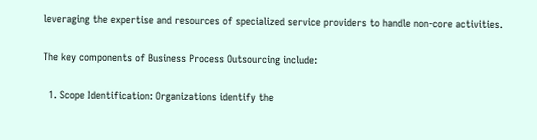leveraging the expertise and resources of specialized service providers to handle non-core activities.

The key components of Business Process Outsourcing include:

  1. Scope Identification: Organizations identify the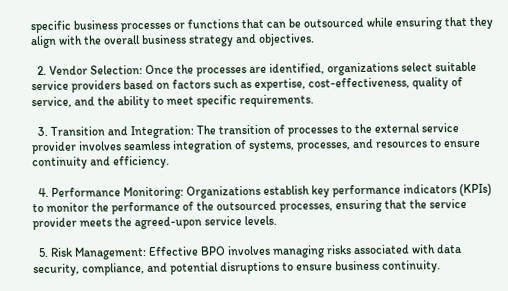specific business processes or functions that can be outsourced while ensuring that they align with the overall business strategy and objectives.

  2. Vendor Selection: Once the processes are identified, organizations select suitable service providers based on factors such as expertise, cost-effectiveness, quality of service, and the ability to meet specific requirements.

  3. Transition and Integration: The transition of processes to the external service provider involves seamless integration of systems, processes, and resources to ensure continuity and efficiency.

  4. Performance Monitoring: Organizations establish key performance indicators (KPIs) to monitor the performance of the outsourced processes, ensuring that the service provider meets the agreed-upon service levels.

  5. Risk Management: Effective BPO involves managing risks associated with data security, compliance, and potential disruptions to ensure business continuity.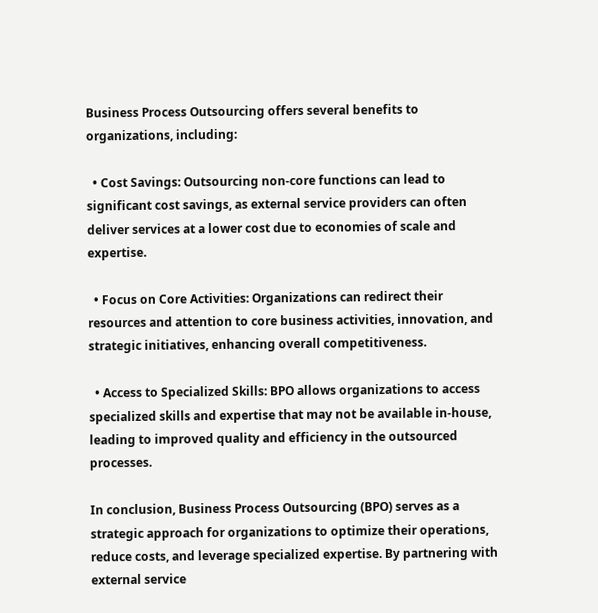Business Process Outsourcing offers several benefits to organizations, including:

  • Cost Savings: Outsourcing non-core functions can lead to significant cost savings, as external service providers can often deliver services at a lower cost due to economies of scale and expertise.

  • Focus on Core Activities: Organizations can redirect their resources and attention to core business activities, innovation, and strategic initiatives, enhancing overall competitiveness.

  • Access to Specialized Skills: BPO allows organizations to access specialized skills and expertise that may not be available in-house, leading to improved quality and efficiency in the outsourced processes.

In conclusion, Business Process Outsourcing (BPO) serves as a strategic approach for organizations to optimize their operations, reduce costs, and leverage specialized expertise. By partnering with external service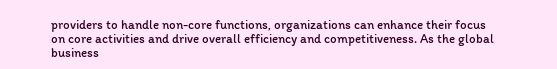providers to handle non-core functions, organizations can enhance their focus on core activities and drive overall efficiency and competitiveness. As the global business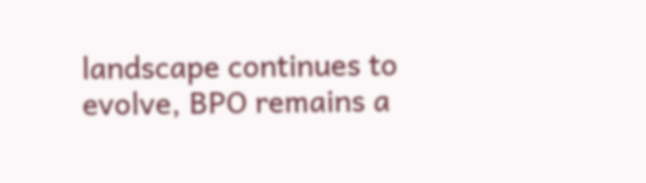landscape continues to evolve, BPO remains a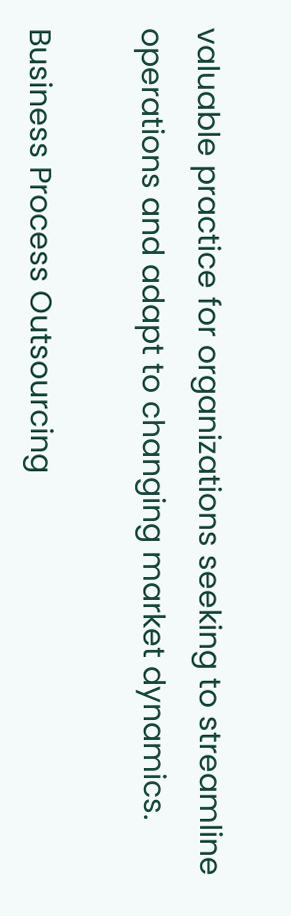valuable practice for organizations seeking to streamline operations and adapt to changing market dynamics.

Business Process Outsourcing